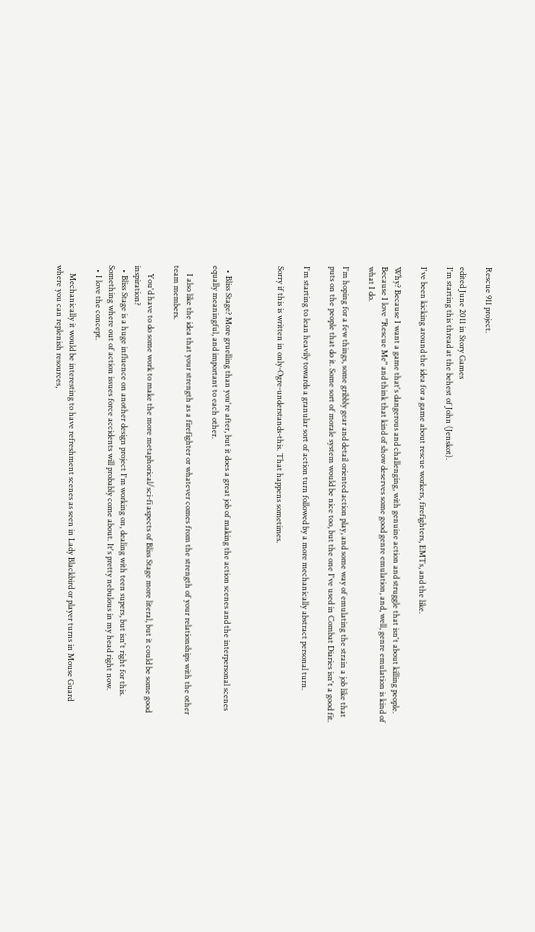Rescue 911 project.

edited June 2011 in Story Games
I'm starting this thread at the behest of John (Jenskot).

I've been kicking around the idea for a game about rescue workers, firefighters, EMTs, and the like.

Why? Because I want a game that's dangerous and challenging, with genuine action and struggle that isn't about killing people. Because I love "Rescue Me" and think that kind of show deserves some good genre emulation, and, well, genre emulation is kind of what I do.

I'm hoping for a few things, some gribbly gear and detail oriented action play, and some way of emulating the strain a job like that puts on the people that do it. Some sort of morale system would be nice too, but the one I've used in Combat Diaries isn't a good fit.

I'm starting to lean heavily towards a granular sort of action turn followed by a more mechanically abstract personal turn.

Sorry if this is written in only-Ogre-understands-this. That happens sometimes.



  • Bliss Stage? More gruelling than you're after, but it does a great job of making the action scenes and the interpersonal scenes equally meaningful, and important to each other.

    I also like the idea that your strength as a firefighter or whatever comes from the strength of your relationships with the other team members.

    You'd have to do some work to make the more metaphorical/sci-fi aspects of Bliss Stage more literal, but it could be some good inspiration?
  • Bliss Stage is a huge influence on another design project I'm working on, dealing with teen supers, but isn't right for this. Something where out of action issues force accidents will probably come about. It's pretty nebulous in my head right now.
  • I love the concept.

    Mechanically it would be interesting to have refreshment scenes as seen in Lady Blackbird or player turns in Mouse Guard where you can replenish resources,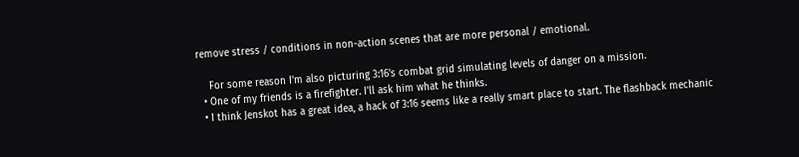remove stress / conditions in non-action scenes that are more personal / emotional.

    For some reason I'm also picturing 3:16's combat grid simulating levels of danger on a mission.
  • One of my friends is a firefighter. I'll ask him what he thinks.
  • I think Jenskot has a great idea, a hack of 3:16 seems like a really smart place to start. The flashback mechanic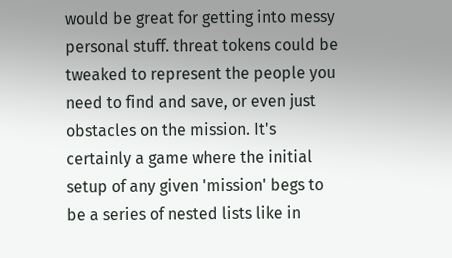would be great for getting into messy personal stuff. threat tokens could be tweaked to represent the people you need to find and save, or even just obstacles on the mission. It's certainly a game where the initial setup of any given 'mission' begs to be a series of nested lists like in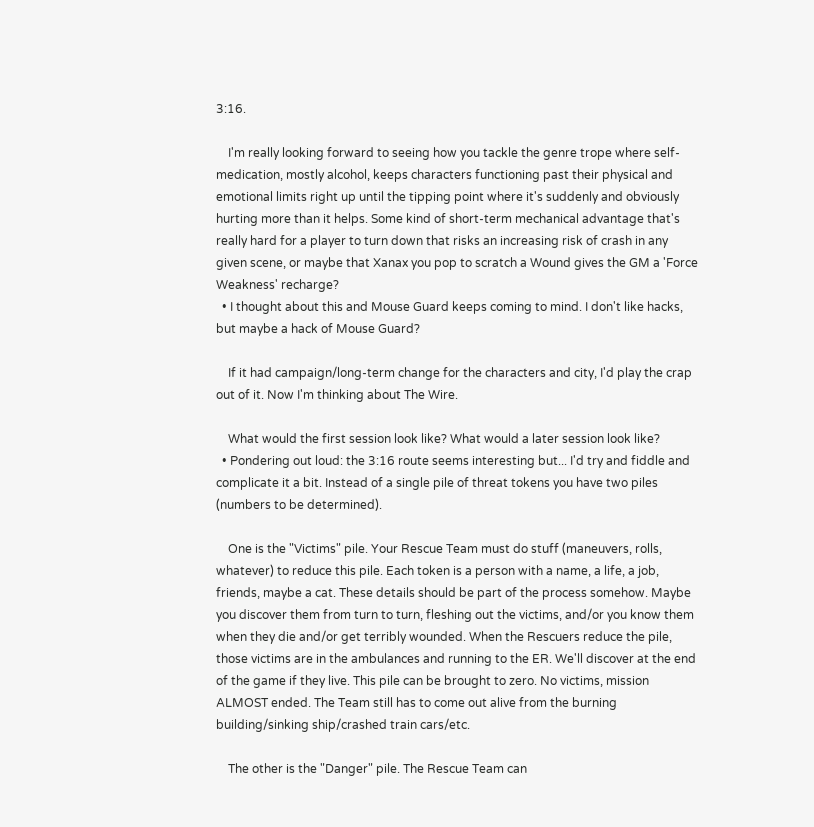3:16.

    I'm really looking forward to seeing how you tackle the genre trope where self-medication, mostly alcohol, keeps characters functioning past their physical and emotional limits right up until the tipping point where it's suddenly and obviously hurting more than it helps. Some kind of short-term mechanical advantage that's really hard for a player to turn down that risks an increasing risk of crash in any given scene, or maybe that Xanax you pop to scratch a Wound gives the GM a 'Force Weakness' recharge?
  • I thought about this and Mouse Guard keeps coming to mind. I don't like hacks, but maybe a hack of Mouse Guard?

    If it had campaign/long-term change for the characters and city, I'd play the crap out of it. Now I'm thinking about The Wire.

    What would the first session look like? What would a later session look like?
  • Pondering out loud: the 3:16 route seems interesting but... I'd try and fiddle and complicate it a bit. Instead of a single pile of threat tokens you have two piles (numbers to be determined).

    One is the "Victims" pile. Your Rescue Team must do stuff (maneuvers, rolls, whatever) to reduce this pile. Each token is a person with a name, a life, a job, friends, maybe a cat. These details should be part of the process somehow. Maybe you discover them from turn to turn, fleshing out the victims, and/or you know them when they die and/or get terribly wounded. When the Rescuers reduce the pile, those victims are in the ambulances and running to the ER. We'll discover at the end of the game if they live. This pile can be brought to zero. No victims, mission ALMOST ended. The Team still has to come out alive from the burning building/sinking ship/crashed train cars/etc.

    The other is the "Danger" pile. The Rescue Team can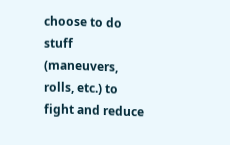choose to do stuff (maneuvers, rolls, etc.) to fight and reduce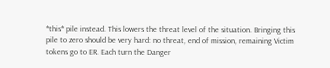*this* pile instead. This lowers the threat level of the situation. Bringing this pile to zero should be very hard: no threat, end of mission, remaining Victim tokens go to ER. Each turn the Danger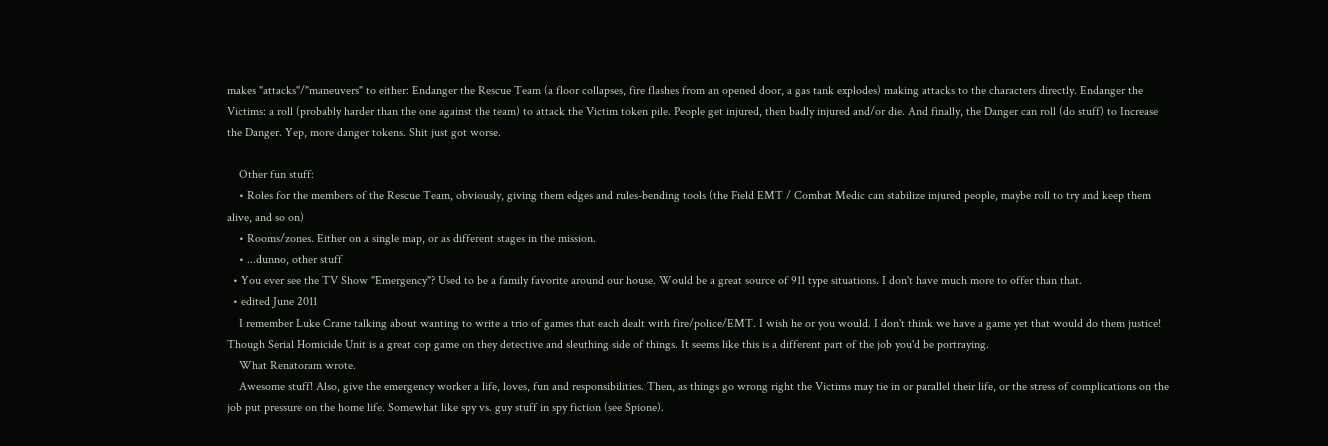makes "attacks"/"maneuvers" to either: Endanger the Rescue Team (a floor collapses, fire flashes from an opened door, a gas tank explodes) making attacks to the characters directly. Endanger the Victims: a roll (probably harder than the one against the team) to attack the Victim token pile. People get injured, then badly injured and/or die. And finally, the Danger can roll (do stuff) to Increase the Danger. Yep, more danger tokens. Shit just got worse.

    Other fun stuff:
    • Roles for the members of the Rescue Team, obviously, giving them edges and rules-bending tools (the Field EMT / Combat Medic can stabilize injured people, maybe roll to try and keep them alive, and so on)
    • Rooms/zones. Either on a single map, or as different stages in the mission.
    • ...dunno, other stuff
  • You ever see the TV Show "Emergency"? Used to be a family favorite around our house. Would be a great source of 911 type situations. I don't have much more to offer than that.
  • edited June 2011
    I remember Luke Crane talking about wanting to write a trio of games that each dealt with fire/police/EMT. I wish he or you would. I don't think we have a game yet that would do them justice! Though Serial Homicide Unit is a great cop game on they detective and sleuthing side of things. It seems like this is a different part of the job you'd be portraying.
    What Renatoram wrote.
    Awesome stuff! Also, give the emergency worker a life, loves, fun and responsibilities. Then, as things go wrong right the Victims may tie in or parallel their life, or the stress of complications on the job put pressure on the home life. Somewhat like spy vs. guy stuff in spy fiction (see Spione).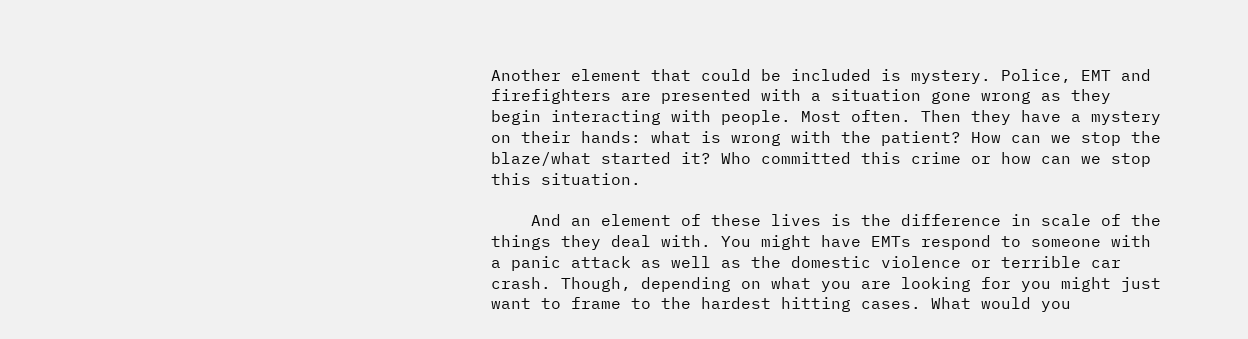Another element that could be included is mystery. Police, EMT and firefighters are presented with a situation gone wrong as they begin interacting with people. Most often. Then they have a mystery on their hands: what is wrong with the patient? How can we stop the blaze/what started it? Who committed this crime or how can we stop this situation.

    And an element of these lives is the difference in scale of the things they deal with. You might have EMTs respond to someone with a panic attack as well as the domestic violence or terrible car crash. Though, depending on what you are looking for you might just want to frame to the hardest hitting cases. What would you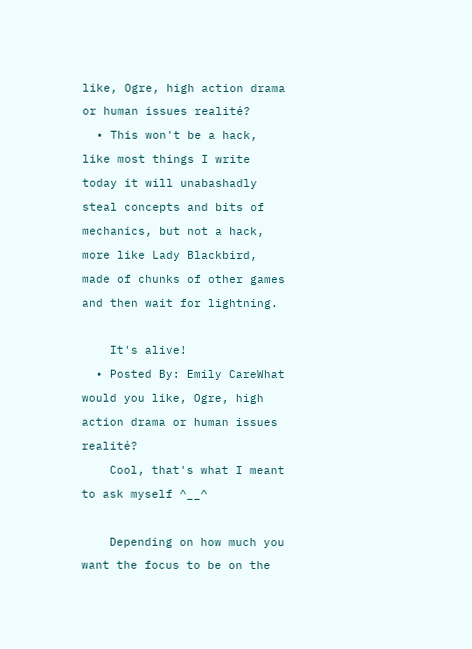like, Ogre, high action drama or human issues realité?
  • This won't be a hack, like most things I write today it will unabashadly steal concepts and bits of mechanics, but not a hack, more like Lady Blackbird, made of chunks of other games and then wait for lightning.

    It's alive!
  • Posted By: Emily CareWhat would you like, Ogre, high action drama or human issues realité?
    Cool, that's what I meant to ask myself ^__^

    Depending on how much you want the focus to be on the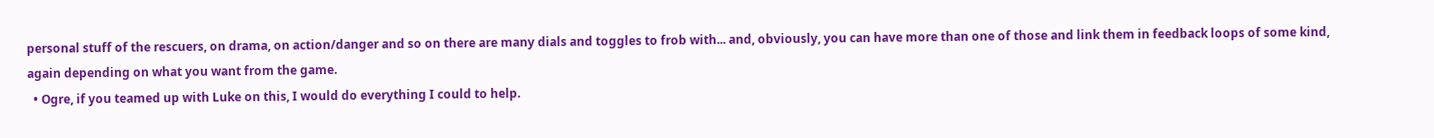personal stuff of the rescuers, on drama, on action/danger and so on there are many dials and toggles to frob with... and, obviously, you can have more than one of those and link them in feedback loops of some kind, again depending on what you want from the game.
  • Ogre, if you teamed up with Luke on this, I would do everything I could to help.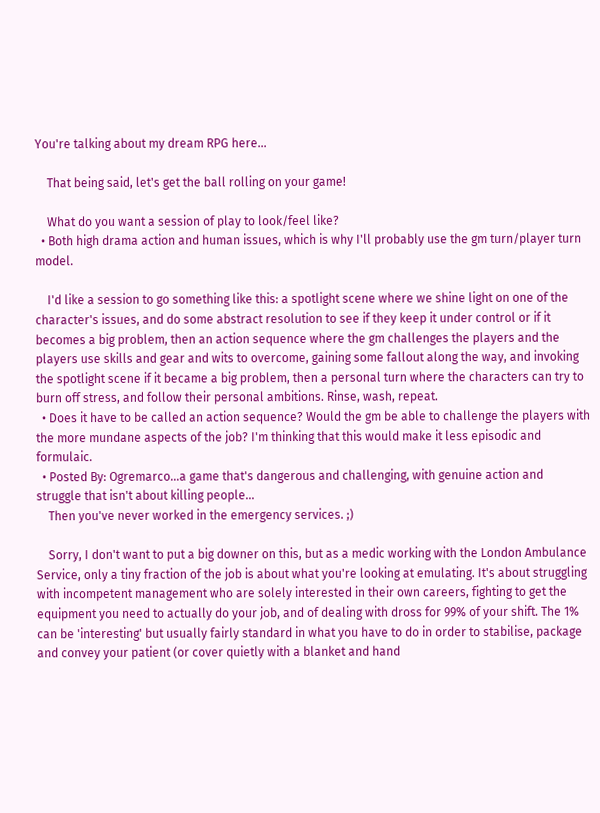You're talking about my dream RPG here...

    That being said, let's get the ball rolling on your game!

    What do you want a session of play to look/feel like?
  • Both high drama action and human issues, which is why I'll probably use the gm turn/player turn model.

    I'd like a session to go something like this: a spotlight scene where we shine light on one of the character's issues, and do some abstract resolution to see if they keep it under control or if it becomes a big problem, then an action sequence where the gm challenges the players and the players use skills and gear and wits to overcome, gaining some fallout along the way, and invoking the spotlight scene if it became a big problem, then a personal turn where the characters can try to burn off stress, and follow their personal ambitions. Rinse, wash, repeat.
  • Does it have to be called an action sequence? Would the gm be able to challenge the players with the more mundane aspects of the job? I'm thinking that this would make it less episodic and formulaic.
  • Posted By: Ogremarco...a game that's dangerous and challenging, with genuine action and struggle that isn't about killing people...
    Then you've never worked in the emergency services. ;)

    Sorry, I don't want to put a big downer on this, but as a medic working with the London Ambulance Service, only a tiny fraction of the job is about what you're looking at emulating. It's about struggling with incompetent management who are solely interested in their own careers, fighting to get the equipment you need to actually do your job, and of dealing with dross for 99% of your shift. The 1% can be 'interesting' but usually fairly standard in what you have to do in order to stabilise, package and convey your patient (or cover quietly with a blanket and hand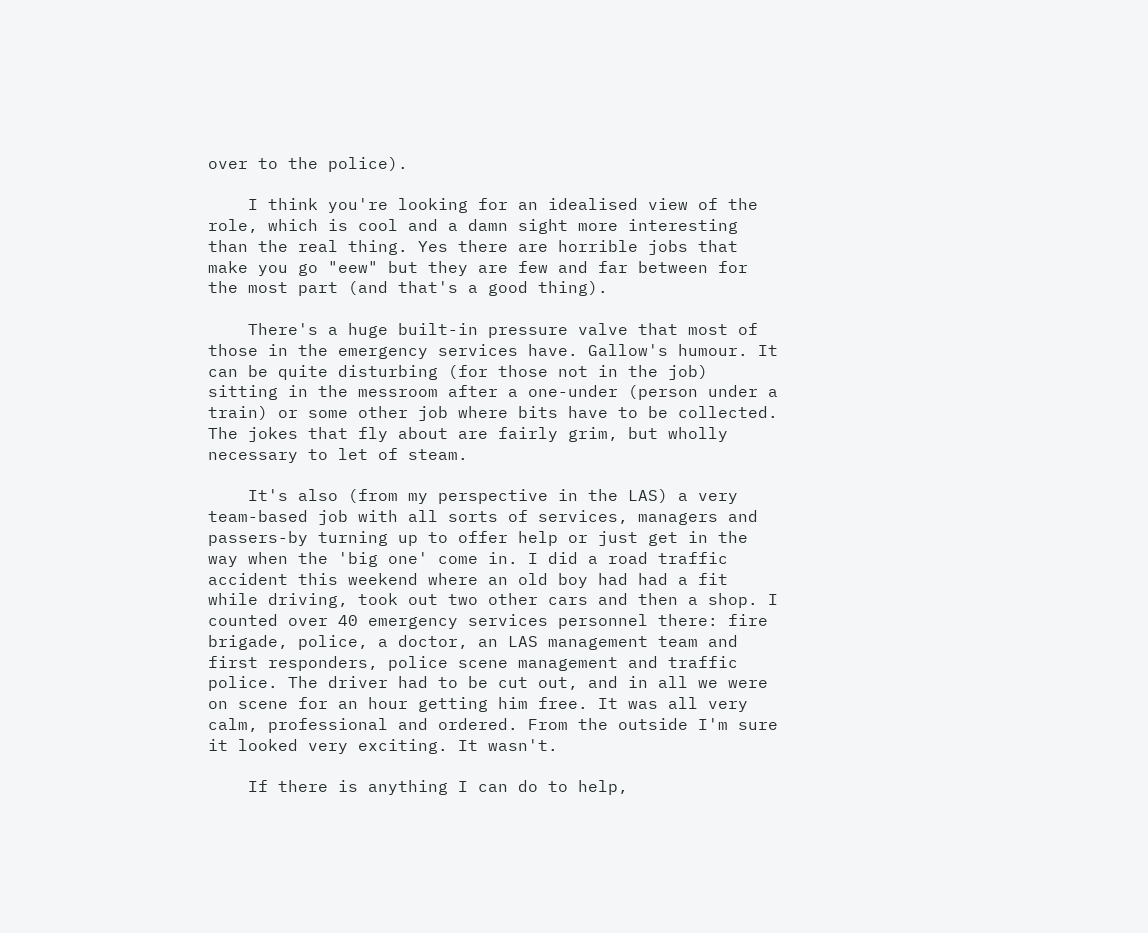over to the police).

    I think you're looking for an idealised view of the role, which is cool and a damn sight more interesting than the real thing. Yes there are horrible jobs that make you go "eew" but they are few and far between for the most part (and that's a good thing).

    There's a huge built-in pressure valve that most of those in the emergency services have. Gallow's humour. It can be quite disturbing (for those not in the job) sitting in the messroom after a one-under (person under a train) or some other job where bits have to be collected. The jokes that fly about are fairly grim, but wholly necessary to let of steam.

    It's also (from my perspective in the LAS) a very team-based job with all sorts of services, managers and passers-by turning up to offer help or just get in the way when the 'big one' come in. I did a road traffic accident this weekend where an old boy had had a fit while driving, took out two other cars and then a shop. I counted over 40 emergency services personnel there: fire brigade, police, a doctor, an LAS management team and first responders, police scene management and traffic police. The driver had to be cut out, and in all we were on scene for an hour getting him free. It was all very calm, professional and ordered. From the outside I'm sure it looked very exciting. It wasn't.

    If there is anything I can do to help,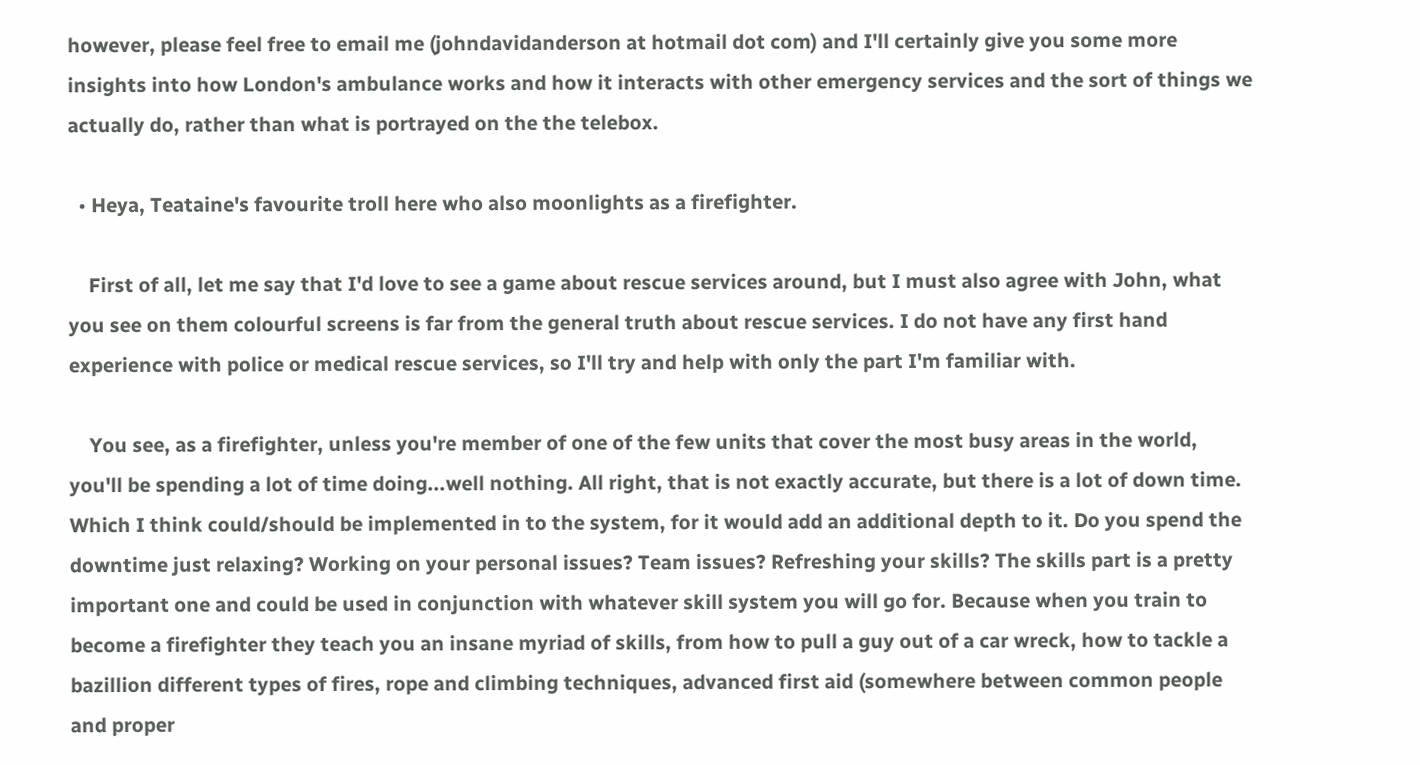however, please feel free to email me (johndavidanderson at hotmail dot com) and I'll certainly give you some more insights into how London's ambulance works and how it interacts with other emergency services and the sort of things we actually do, rather than what is portrayed on the the telebox.

  • Heya, Teataine's favourite troll here who also moonlights as a firefighter.

    First of all, let me say that I'd love to see a game about rescue services around, but I must also agree with John, what you see on them colourful screens is far from the general truth about rescue services. I do not have any first hand experience with police or medical rescue services, so I'll try and help with only the part I'm familiar with.

    You see, as a firefighter, unless you're member of one of the few units that cover the most busy areas in the world, you'll be spending a lot of time doing...well nothing. All right, that is not exactly accurate, but there is a lot of down time. Which I think could/should be implemented in to the system, for it would add an additional depth to it. Do you spend the downtime just relaxing? Working on your personal issues? Team issues? Refreshing your skills? The skills part is a pretty important one and could be used in conjunction with whatever skill system you will go for. Because when you train to become a firefighter they teach you an insane myriad of skills, from how to pull a guy out of a car wreck, how to tackle a bazillion different types of fires, rope and climbing techniques, advanced first aid (somewhere between common people and proper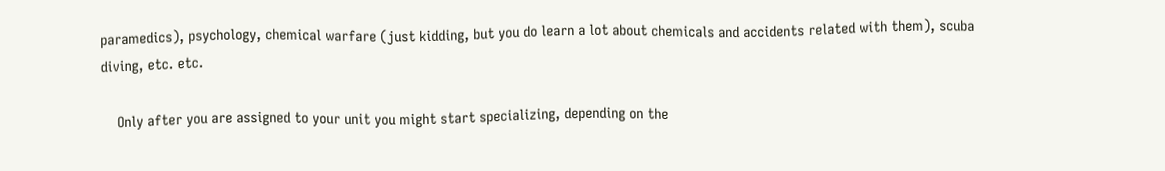paramedics), psychology, chemical warfare (just kidding, but you do learn a lot about chemicals and accidents related with them), scuba diving, etc. etc.

    Only after you are assigned to your unit you might start specializing, depending on the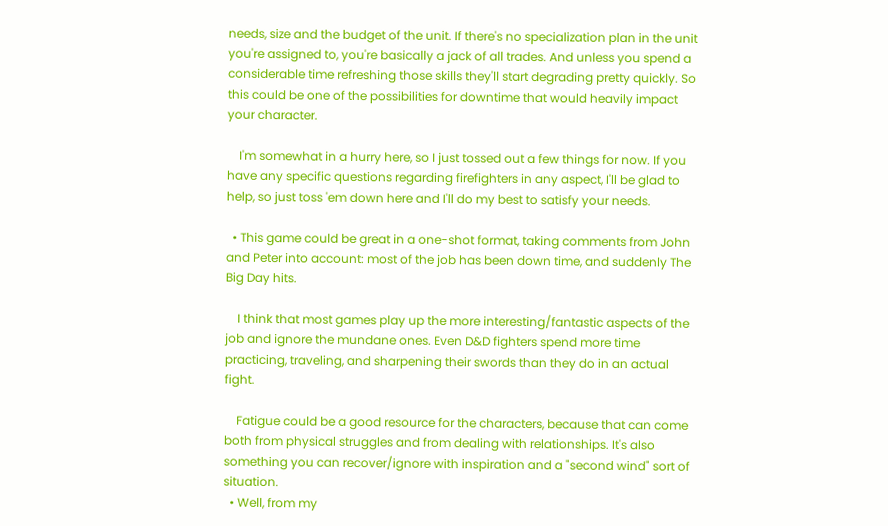needs, size and the budget of the unit. If there's no specialization plan in the unit you're assigned to, you're basically a jack of all trades. And unless you spend a considerable time refreshing those skills they'll start degrading pretty quickly. So this could be one of the possibilities for downtime that would heavily impact your character.

    I'm somewhat in a hurry here, so I just tossed out a few things for now. If you have any specific questions regarding firefighters in any aspect, I'll be glad to help, so just toss 'em down here and I'll do my best to satisfy your needs.

  • This game could be great in a one-shot format, taking comments from John and Peter into account: most of the job has been down time, and suddenly The Big Day hits.

    I think that most games play up the more interesting/fantastic aspects of the job and ignore the mundane ones. Even D&D fighters spend more time practicing, traveling, and sharpening their swords than they do in an actual fight.

    Fatigue could be a good resource for the characters, because that can come both from physical struggles and from dealing with relationships. It's also something you can recover/ignore with inspiration and a "second wind" sort of situation.
  • Well, from my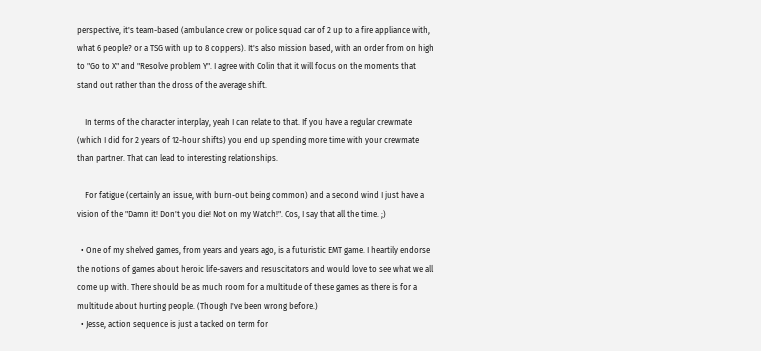perspective, it's team-based (ambulance crew or police squad car of 2 up to a fire appliance with, what 6 people? or a TSG with up to 8 coppers). It's also mission based, with an order from on high to "Go to X" and "Resolve problem Y". I agree with Colin that it will focus on the moments that stand out rather than the dross of the average shift.

    In terms of the character interplay, yeah I can relate to that. If you have a regular crewmate (which I did for 2 years of 12-hour shifts) you end up spending more time with your crewmate than partner. That can lead to interesting relationships.

    For fatigue (certainly an issue, with burn-out being common) and a second wind I just have a vision of the "Damn it! Don't you die! Not on my Watch!". Cos, I say that all the time. ;)

  • One of my shelved games, from years and years ago, is a futuristic EMT game. I heartily endorse the notions of games about heroic life-savers and resuscitators and would love to see what we all come up with. There should be as much room for a multitude of these games as there is for a multitude about hurting people. (Though I've been wrong before.)
  • Jesse, action sequence is just a tacked on term for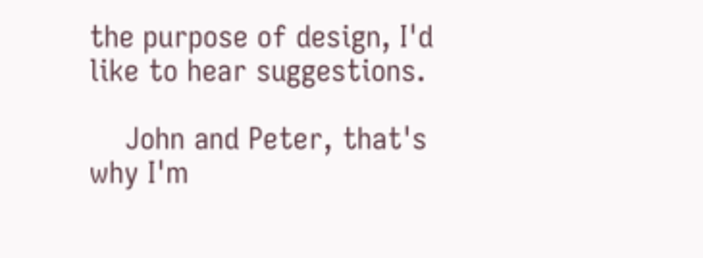the purpose of design, I'd like to hear suggestions.

    John and Peter, that's why I'm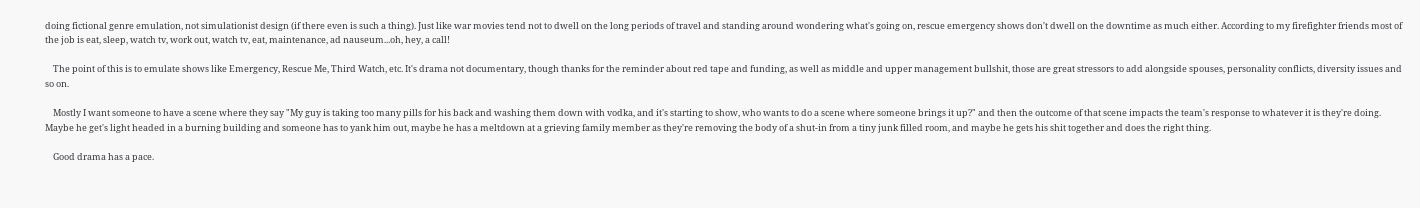doing fictional genre emulation, not simulationist design (if there even is such a thing). Just like war movies tend not to dwell on the long periods of travel and standing around wondering what's going on, rescue emergency shows don't dwell on the downtime as much either. According to my firefighter friends most of the job is eat, sleep, watch tv, work out, watch tv, eat, maintenance, ad nauseum...oh, hey, a call!

    The point of this is to emulate shows like Emergency, Rescue Me, Third Watch, etc. It's drama not documentary, though thanks for the reminder about red tape and funding, as well as middle and upper management bullshit, those are great stressors to add alongside spouses, personality conflicts, diversity issues and so on.

    Mostly I want someone to have a scene where they say "My guy is taking too many pills for his back and washing them down with vodka, and it's starting to show, who wants to do a scene where someone brings it up?" and then the outcome of that scene impacts the team's response to whatever it is they're doing. Maybe he get's light headed in a burning building and someone has to yank him out, maybe he has a meltdown at a grieving family member as they're removing the body of a shut-in from a tiny junk filled room, and maybe he gets his shit together and does the right thing.

    Good drama has a pace.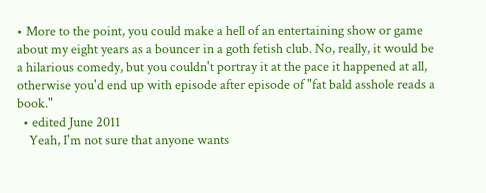• More to the point, you could make a hell of an entertaining show or game about my eight years as a bouncer in a goth fetish club. No, really, it would be a hilarious comedy, but you couldn't portray it at the pace it happened at all, otherwise you'd end up with episode after episode of "fat bald asshole reads a book."
  • edited June 2011
    Yeah, I'm not sure that anyone wants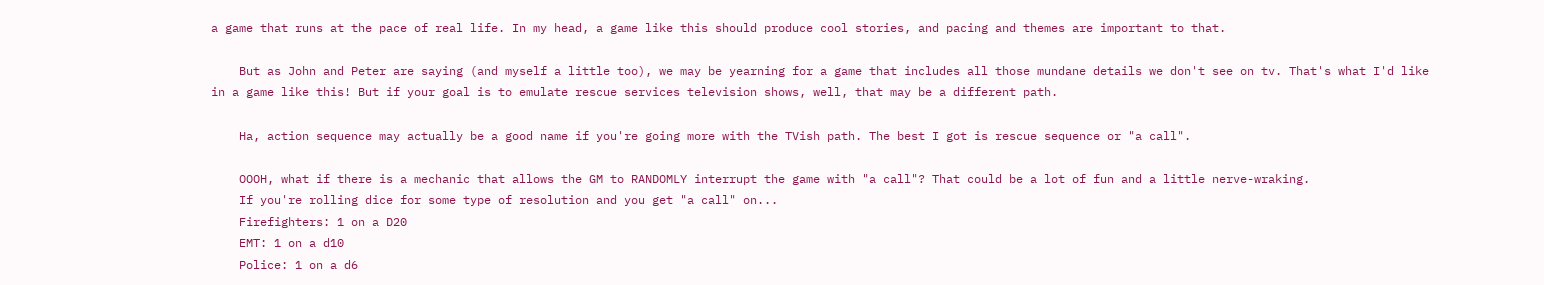a game that runs at the pace of real life. In my head, a game like this should produce cool stories, and pacing and themes are important to that.

    But as John and Peter are saying (and myself a little too), we may be yearning for a game that includes all those mundane details we don't see on tv. That's what I'd like in a game like this! But if your goal is to emulate rescue services television shows, well, that may be a different path.

    Ha, action sequence may actually be a good name if you're going more with the TVish path. The best I got is rescue sequence or "a call".

    OOOH, what if there is a mechanic that allows the GM to RANDOMLY interrupt the game with "a call"? That could be a lot of fun and a little nerve-wraking.
    If you're rolling dice for some type of resolution and you get "a call" on...
    Firefighters: 1 on a D20
    EMT: 1 on a d10
    Police: 1 on a d6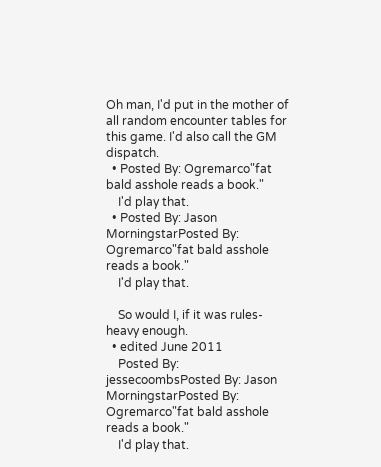Oh man, I'd put in the mother of all random encounter tables for this game. I'd also call the GM dispatch.
  • Posted By: Ogremarco"fat bald asshole reads a book."
    I'd play that.
  • Posted By: Jason MorningstarPosted By: Ogremarco"fat bald asshole reads a book."
    I'd play that.

    So would I, if it was rules-heavy enough.
  • edited June 2011
    Posted By: jessecoombsPosted By: Jason MorningstarPosted By: Ogremarco"fat bald asshole reads a book."
    I'd play that.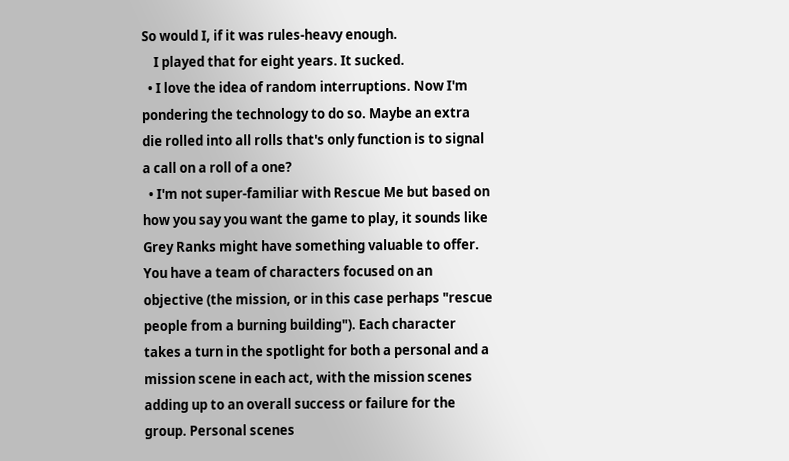So would I, if it was rules-heavy enough.
    I played that for eight years. It sucked.
  • I love the idea of random interruptions. Now I'm pondering the technology to do so. Maybe an extra die rolled into all rolls that's only function is to signal a call on a roll of a one?
  • I'm not super-familiar with Rescue Me but based on how you say you want the game to play, it sounds like Grey Ranks might have something valuable to offer. You have a team of characters focused on an objective (the mission, or in this case perhaps "rescue people from a burning building"). Each character takes a turn in the spotlight for both a personal and a mission scene in each act, with the mission scenes adding up to an overall success or failure for the group. Personal scenes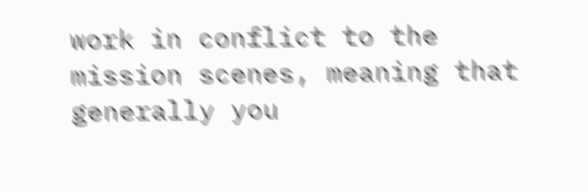work in conflict to the mission scenes, meaning that generally you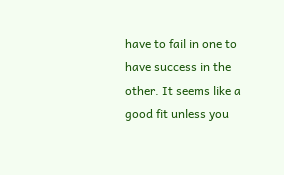have to fail in one to have success in the other. It seems like a good fit unless you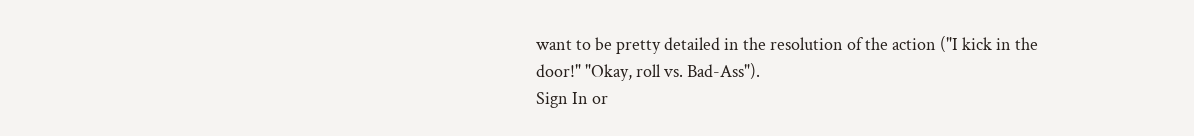want to be pretty detailed in the resolution of the action ("I kick in the door!" "Okay, roll vs. Bad-Ass").
Sign In or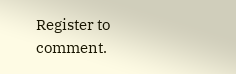Register to comment.